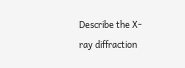Describe the X-ray diffraction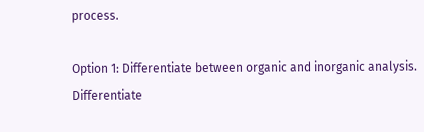process.

Option 1: Differentiate between organic and inorganic analysis.  Differentiate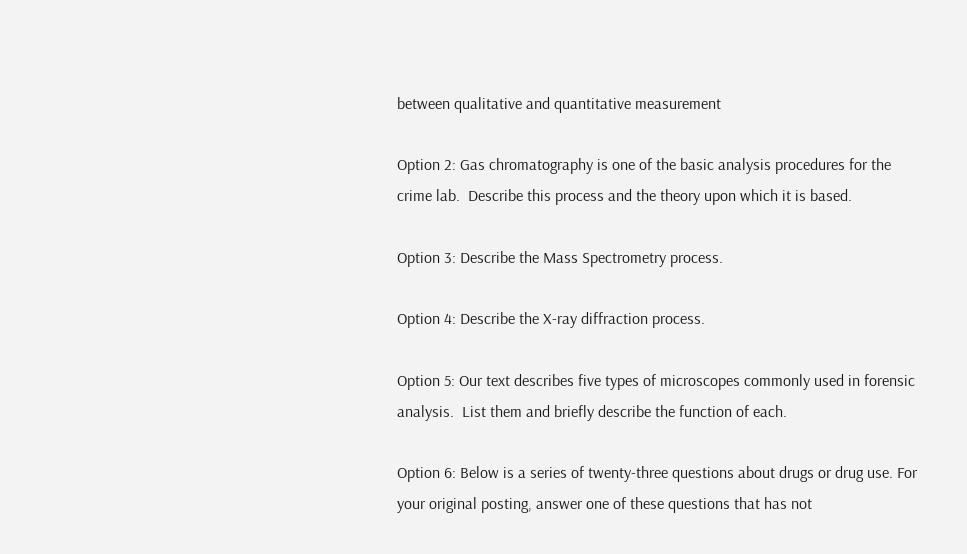between qualitative and quantitative measurement

Option 2: Gas chromatography is one of the basic analysis procedures for the crime lab.  Describe this process and the theory upon which it is based.

Option 3: Describe the Mass Spectrometry process.

Option 4: Describe the X-ray diffraction process.

Option 5: Our text describes five types of microscopes commonly used in forensic analysis.  List them and briefly describe the function of each.

Option 6: Below is a series of twenty-three questions about drugs or drug use. For your original posting, answer one of these questions that has not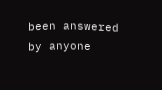been answered by anyone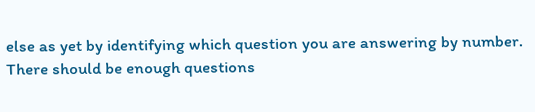else as yet by identifying which question you are answering by number.  There should be enough questions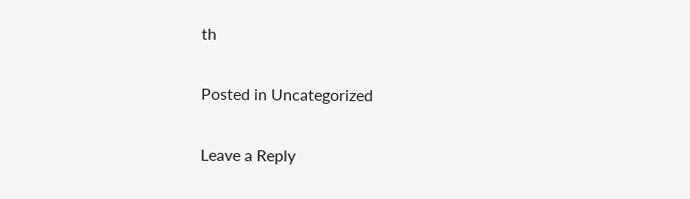th

Posted in Uncategorized

Leave a Reply